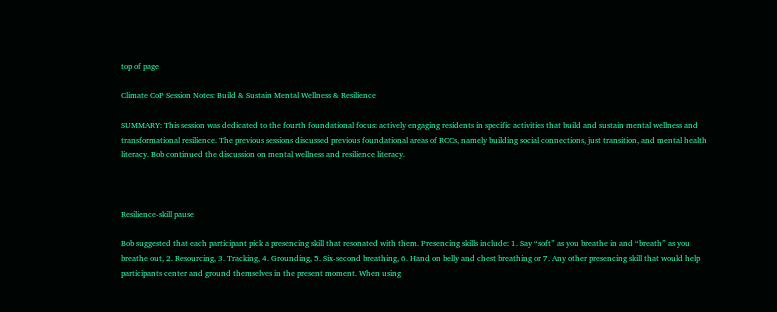top of page

Climate CoP Session Notes: Build & Sustain Mental Wellness & Resilience

SUMMARY: This session was dedicated to the fourth foundational focus: actively engaging residents in specific activities that build and sustain mental wellness and transformational resilience. The previous sessions discussed previous foundational areas of RCCs, namely building social connections, just transition, and mental health literacy. Bob continued the discussion on mental wellness and resilience literacy.



Resilience-skill pause

Bob suggested that each participant pick a presencing skill that resonated with them. Presencing skills include: 1. Say “soft” as you breathe in and “breath” as you breathe out, 2. Resourcing, 3. Tracking, 4. Grounding, 5. Six-second breathing, 6. Hand on belly and chest breathing or 7. Any other presencing skill that would help participants center and ground themselves in the present moment. When using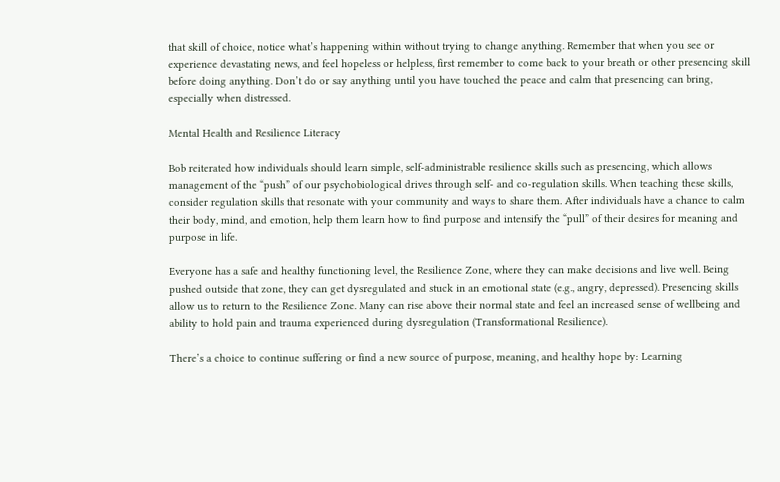that skill of choice, notice what’s happening within without trying to change anything. Remember that when you see or experience devastating news, and feel hopeless or helpless, first remember to come back to your breath or other presencing skill before doing anything. Don’t do or say anything until you have touched the peace and calm that presencing can bring, especially when distressed.

Mental Health and Resilience Literacy

Bob reiterated how individuals should learn simple, self-administrable resilience skills such as presencing, which allows management of the “push” of our psychobiological drives through self- and co-regulation skills. When teaching these skills, consider regulation skills that resonate with your community and ways to share them. After individuals have a chance to calm their body, mind, and emotion, help them learn how to find purpose and intensify the “pull” of their desires for meaning and purpose in life.

Everyone has a safe and healthy functioning level, the Resilience Zone, where they can make decisions and live well. Being pushed outside that zone, they can get dysregulated and stuck in an emotional state (e.g., angry, depressed). Presencing skills allow us to return to the Resilience Zone. Many can rise above their normal state and feel an increased sense of wellbeing and ability to hold pain and trauma experienced during dysregulation (Transformational Resilience).

There’s a choice to continue suffering or find a new source of purpose, meaning, and healthy hope by: Learning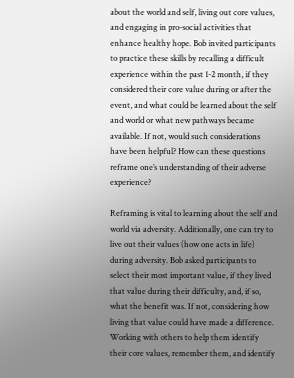about the world and self, living out core values, and engaging in pro-social activities that enhance healthy hope. Bob invited participants to practice these skills by recalling a difficult experience within the past 1-2 month, if they considered their core value during or after the event, and what could be learned about the self and world or what new pathways became available. If not, would such considerations have been helpful? How can these questions reframe one’s understanding of their adverse experience?

Reframing is vital to learning about the self and world via adversity. Additionally, one can try to live out their values (how one acts in life) during adversity. Bob asked participants to select their most important value, if they lived that value during their difficulty, and, if so, what the benefit was. If not, considering how living that value could have made a difference. Working with others to help them identify their core values, remember them, and identify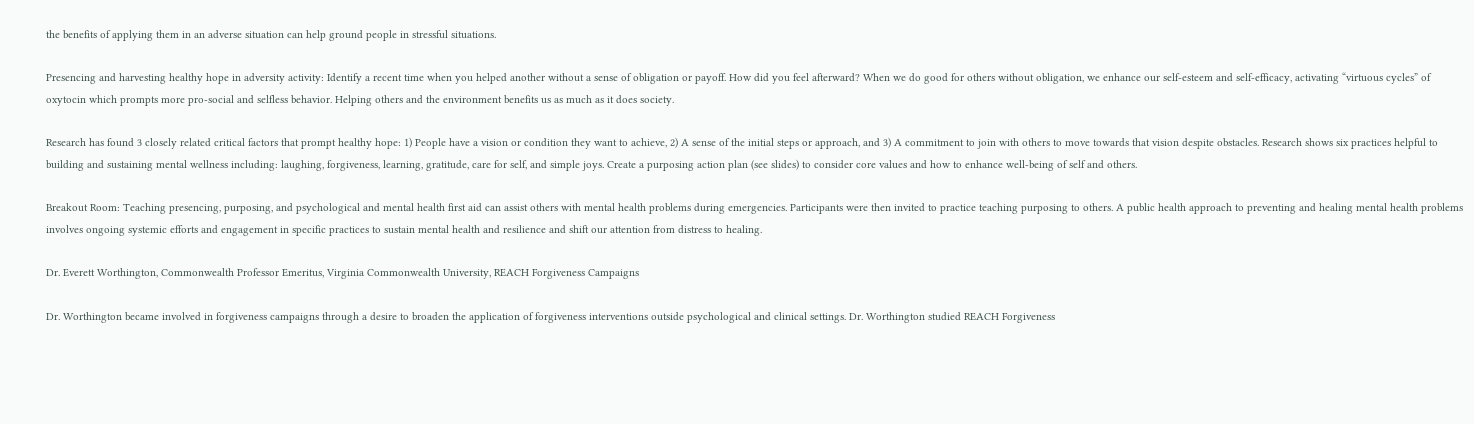the benefits of applying them in an adverse situation can help ground people in stressful situations.

Presencing and harvesting healthy hope in adversity activity: Identify a recent time when you helped another without a sense of obligation or payoff. How did you feel afterward? When we do good for others without obligation, we enhance our self-esteem and self-efficacy, activating “virtuous cycles” of oxytocin which prompts more pro-social and selfless behavior. Helping others and the environment benefits us as much as it does society.

Research has found 3 closely related critical factors that prompt healthy hope: 1) People have a vision or condition they want to achieve, 2) A sense of the initial steps or approach, and 3) A commitment to join with others to move towards that vision despite obstacles. Research shows six practices helpful to building and sustaining mental wellness including: laughing, forgiveness, learning, gratitude, care for self, and simple joys. Create a purposing action plan (see slides) to consider core values and how to enhance well-being of self and others.

Breakout Room: Teaching presencing, purposing, and psychological and mental health first aid can assist others with mental health problems during emergencies. Participants were then invited to practice teaching purposing to others. A public health approach to preventing and healing mental health problems involves ongoing systemic efforts and engagement in specific practices to sustain mental health and resilience and shift our attention from distress to healing.

Dr. Everett Worthington, Commonwealth Professor Emeritus, Virginia Commonwealth University, REACH Forgiveness Campaigns

Dr. Worthington became involved in forgiveness campaigns through a desire to broaden the application of forgiveness interventions outside psychological and clinical settings. Dr. Worthington studied REACH Forgiveness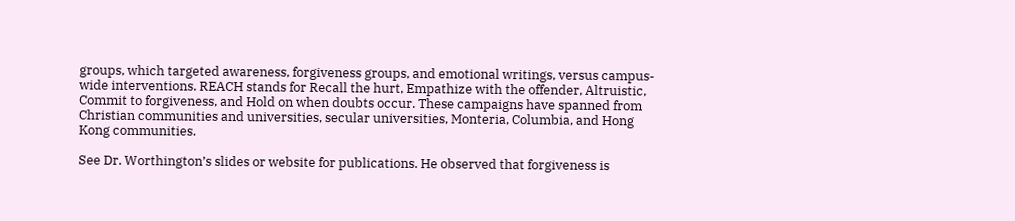groups, which targeted awareness, forgiveness groups, and emotional writings, versus campus-wide interventions. REACH stands for Recall the hurt, Empathize with the offender, Altruistic, Commit to forgiveness, and Hold on when doubts occur. These campaigns have spanned from Christian communities and universities, secular universities, Monteria, Columbia, and Hong Kong communities.

See Dr. Worthington’s slides or website for publications. He observed that forgiveness is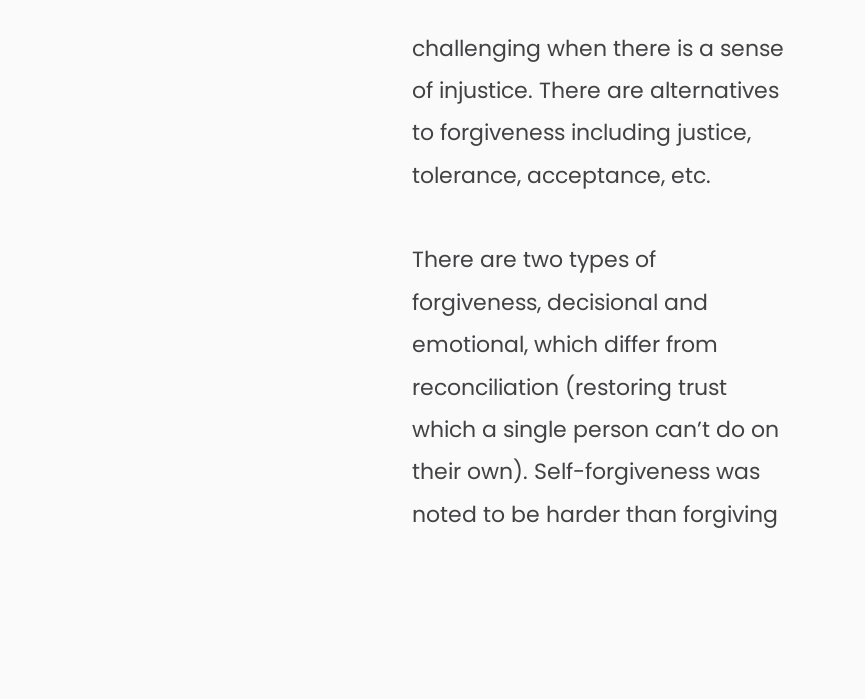challenging when there is a sense of injustice. There are alternatives to forgiveness including justice, tolerance, acceptance, etc.

There are two types of forgiveness, decisional and emotional, which differ from reconciliation (restoring trust which a single person can’t do on their own). Self-forgiveness was noted to be harder than forgiving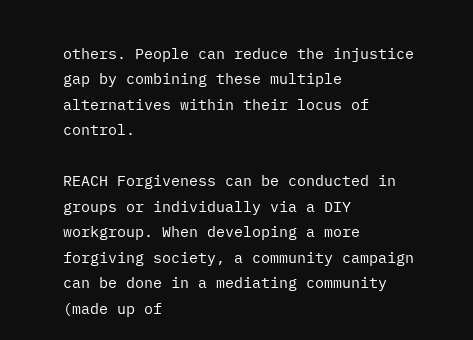others. People can reduce the injustice gap by combining these multiple alternatives within their locus of control.

REACH Forgiveness can be conducted in groups or individually via a DIY workgroup. When developing a more forgiving society, a community campaign can be done in a mediating community (made up of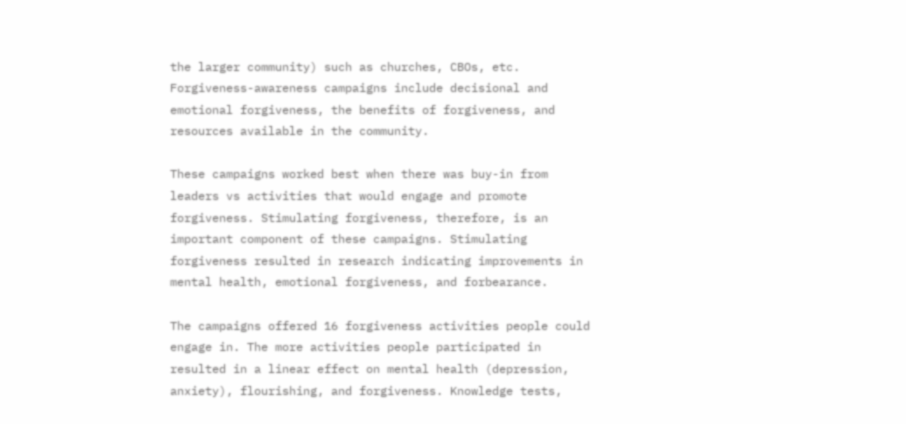the larger community) such as churches, CBOs, etc. Forgiveness-awareness campaigns include decisional and emotional forgiveness, the benefits of forgiveness, and resources available in the community.

These campaigns worked best when there was buy-in from leaders vs activities that would engage and promote forgiveness. Stimulating forgiveness, therefore, is an important component of these campaigns. Stimulating forgiveness resulted in research indicating improvements in mental health, emotional forgiveness, and forbearance.

The campaigns offered 16 forgiveness activities people could engage in. The more activities people participated in resulted in a linear effect on mental health (depression, anxiety), flourishing, and forgiveness. Knowledge tests,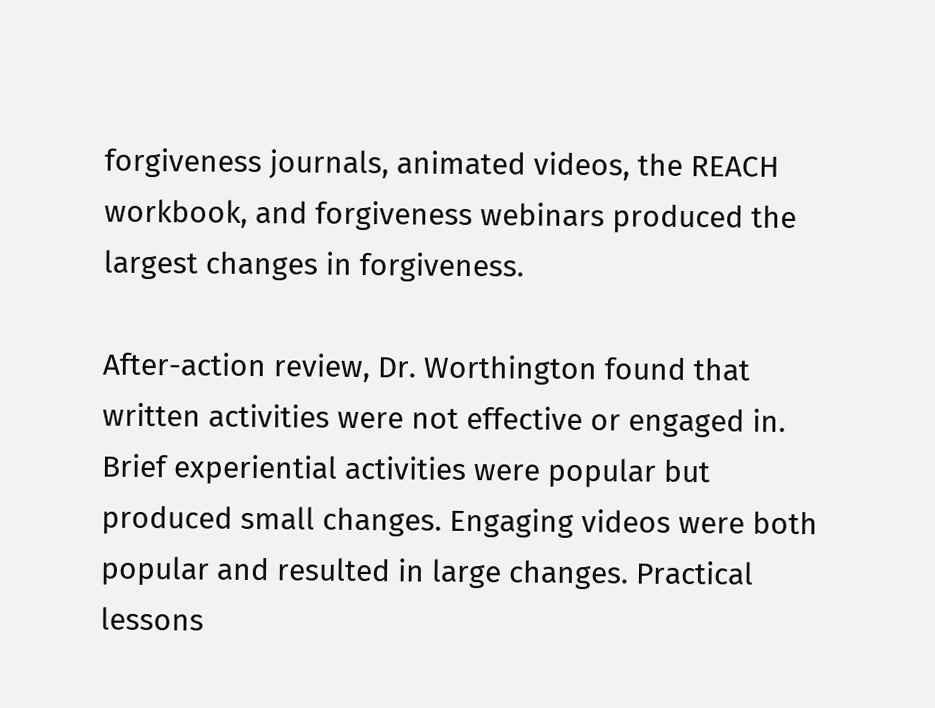forgiveness journals, animated videos, the REACH workbook, and forgiveness webinars produced the largest changes in forgiveness.

After-action review, Dr. Worthington found that written activities were not effective or engaged in. Brief experiential activities were popular but produced small changes. Engaging videos were both popular and resulted in large changes. Practical lessons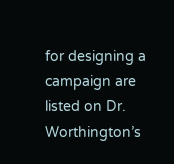for designing a campaign are listed on Dr. Worthington’s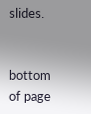slides.


bottom of page